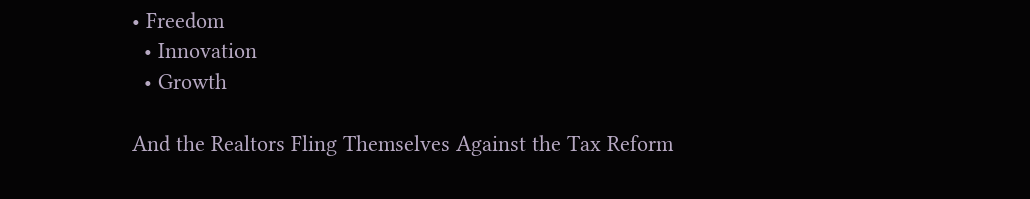• Freedom
  • Innovation
  • Growth

And the Realtors Fling Themselves Against the Tax Reform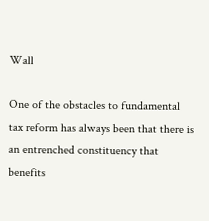Wall

One of the obstacles to fundamental tax reform has always been that there is an entrenched constituency that benefits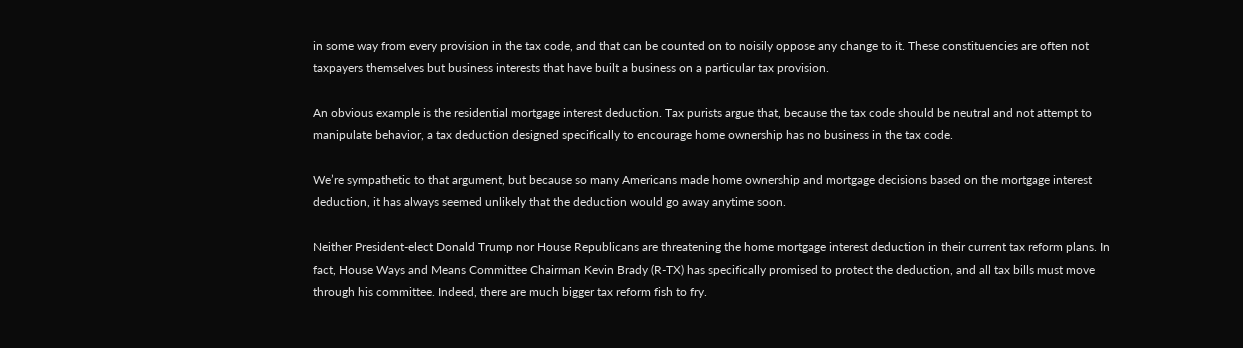in some way from every provision in the tax code, and that can be counted on to noisily oppose any change to it. These constituencies are often not taxpayers themselves but business interests that have built a business on a particular tax provision.

An obvious example is the residential mortgage interest deduction. Tax purists argue that, because the tax code should be neutral and not attempt to manipulate behavior, a tax deduction designed specifically to encourage home ownership has no business in the tax code.

We’re sympathetic to that argument, but because so many Americans made home ownership and mortgage decisions based on the mortgage interest deduction, it has always seemed unlikely that the deduction would go away anytime soon.

Neither President-elect Donald Trump nor House Republicans are threatening the home mortgage interest deduction in their current tax reform plans. In fact, House Ways and Means Committee Chairman Kevin Brady (R-TX) has specifically promised to protect the deduction, and all tax bills must move through his committee. Indeed, there are much bigger tax reform fish to fry.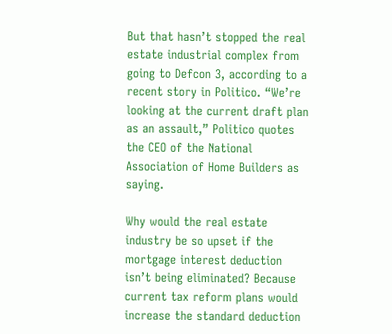But that hasn’t stopped the real estate industrial complex from going to Defcon 3, according to a recent story in Politico. “We’re looking at the current draft plan as an assault,” Politico quotes the CEO of the National Association of Home Builders as saying.

Why would the real estate industry be so upset if the mortgage interest deduction isn’t being eliminated? Because current tax reform plans would increase the standard deduction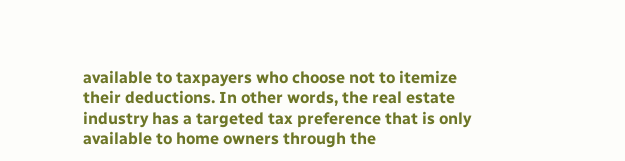available to taxpayers who choose not to itemize their deductions. In other words, the real estate industry has a targeted tax preference that is only available to home owners through the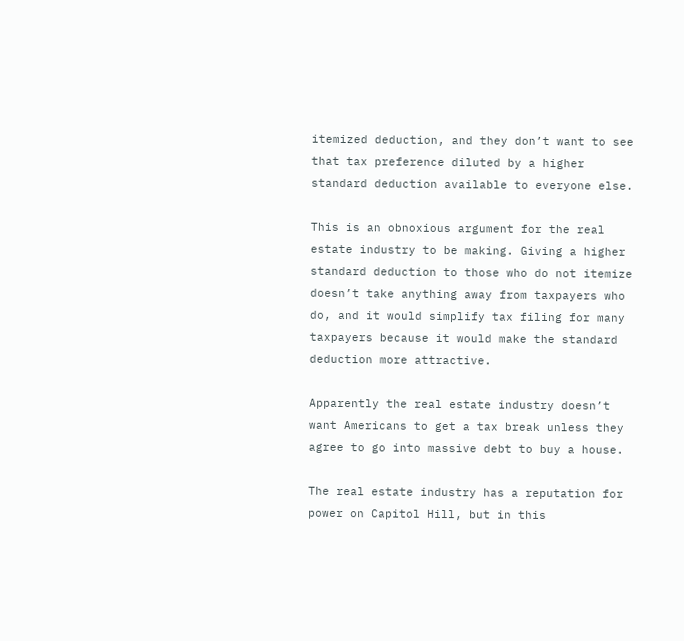itemized deduction, and they don’t want to see that tax preference diluted by a higher standard deduction available to everyone else.

This is an obnoxious argument for the real estate industry to be making. Giving a higher standard deduction to those who do not itemize doesn’t take anything away from taxpayers who do, and it would simplify tax filing for many taxpayers because it would make the standard deduction more attractive.

Apparently the real estate industry doesn’t want Americans to get a tax break unless they agree to go into massive debt to buy a house.

The real estate industry has a reputation for power on Capitol Hill, but in this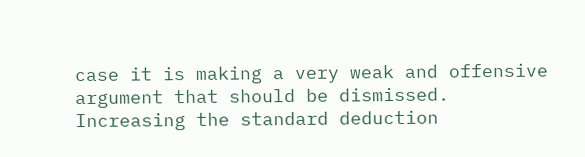case it is making a very weak and offensive argument that should be dismissed. Increasing the standard deduction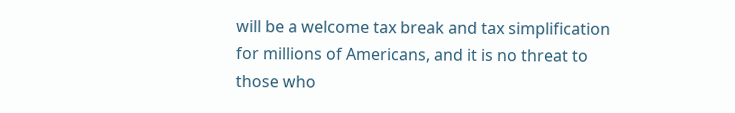will be a welcome tax break and tax simplification for millions of Americans, and it is no threat to those who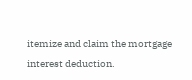itemize and claim the mortgage interest deduction.